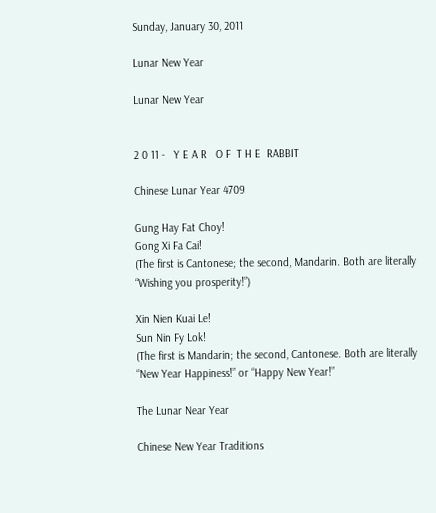Sunday, January 30, 2011

Lunar New Year

Lunar New Year


2 0 11 -   Y E A R   O F  T H E  RABBIT

Chinese Lunar Year 4709

Gung Hay Fat Choy!
Gong Xi Fa Cai!
(The first is Cantonese; the second, Mandarin. Both are literally “Wishing you prosperity!”)

Xin Nien Kuai Le!
Sun Nin Fy Lok!
(The first is Mandarin; the second, Cantonese. Both are literally “New Year Happiness!” or “Happy New Year!”

The Lunar Near Year

Chinese New Year Traditions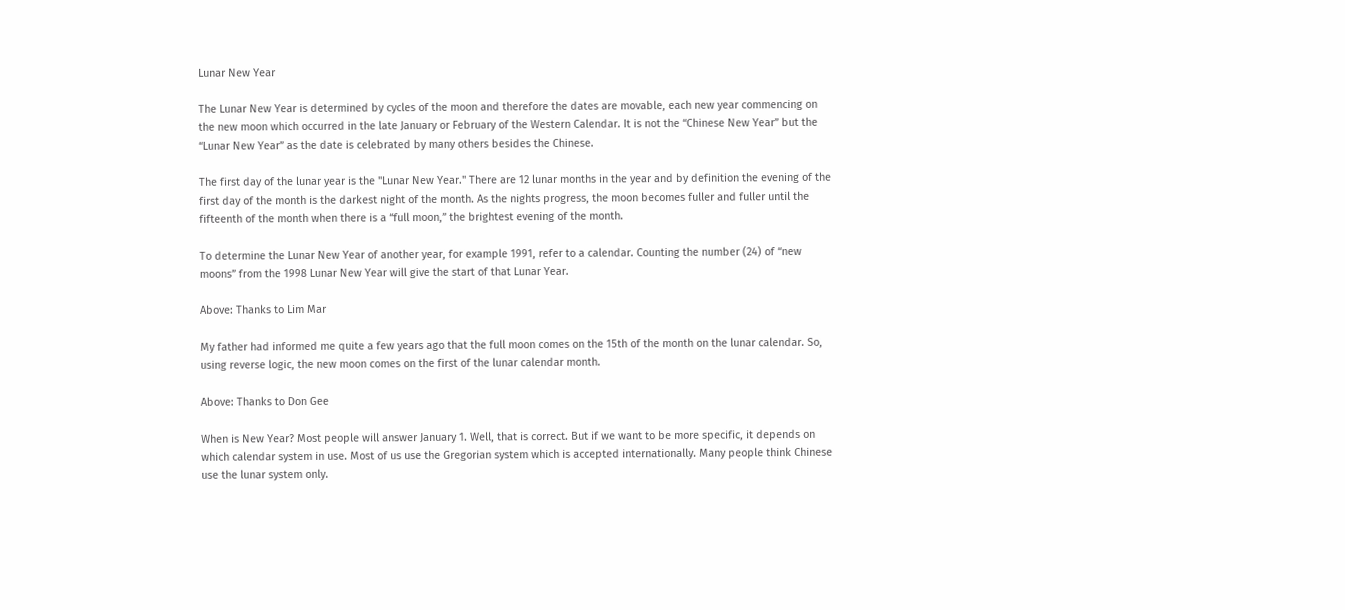Lunar New Year

The Lunar New Year is determined by cycles of the moon and therefore the dates are movable, each new year commencing on the new moon which occurred in the late January or February of the Western Calendar. It is not the “Chinese New Year” but the “Lunar New Year” as the date is celebrated by many others besides the Chinese.

The first day of the lunar year is the "Lunar New Year." There are 12 lunar months in the year and by definition the evening of the first day of the month is the darkest night of the month. As the nights progress, the moon becomes fuller and fuller until the fifteenth of the month when there is a “full moon,” the brightest evening of the month.

To determine the Lunar New Year of another year, for example 1991, refer to a calendar. Counting the number (24) of “new moons” from the 1998 Lunar New Year will give the start of that Lunar Year.

Above: Thanks to Lim Mar

My father had informed me quite a few years ago that the full moon comes on the 15th of the month on the lunar calendar. So, using reverse logic, the new moon comes on the first of the lunar calendar month.

Above: Thanks to Don Gee

When is New Year? Most people will answer January 1. Well, that is correct. But if we want to be more specific, it depends on which calendar system in use. Most of us use the Gregorian system which is accepted internationally. Many people think Chinese use the lunar system only.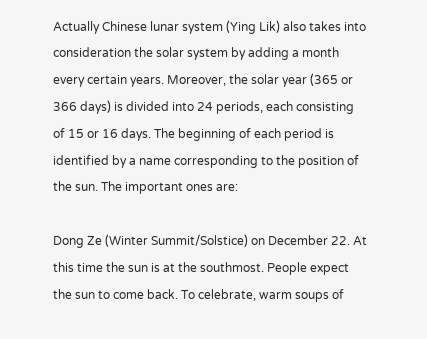Actually Chinese lunar system (Ying Lik) also takes into consideration the solar system by adding a month every certain years. Moreover, the solar year (365 or 366 days) is divided into 24 periods, each consisting of 15 or 16 days. The beginning of each period is identified by a name corresponding to the position of the sun. The important ones are:

Dong Ze (Winter Summit/Solstice) on December 22. At this time the sun is at the southmost. People expect the sun to come back. To celebrate, warm soups of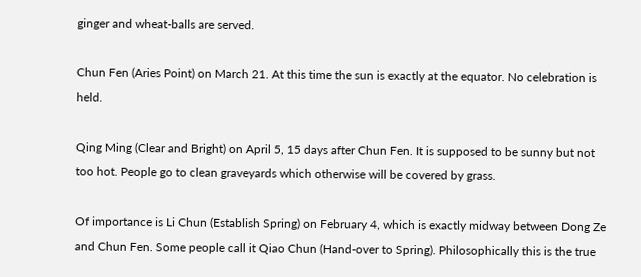ginger and wheat-balls are served.

Chun Fen (Aries Point) on March 21. At this time the sun is exactly at the equator. No celebration is held.

Qing Ming (Clear and Bright) on April 5, 15 days after Chun Fen. It is supposed to be sunny but not too hot. People go to clean graveyards which otherwise will be covered by grass.

Of importance is Li Chun (Establish Spring) on February 4, which is exactly midway between Dong Ze and Chun Fen. Some people call it Qiao Chun (Hand-over to Spring). Philosophically this is the true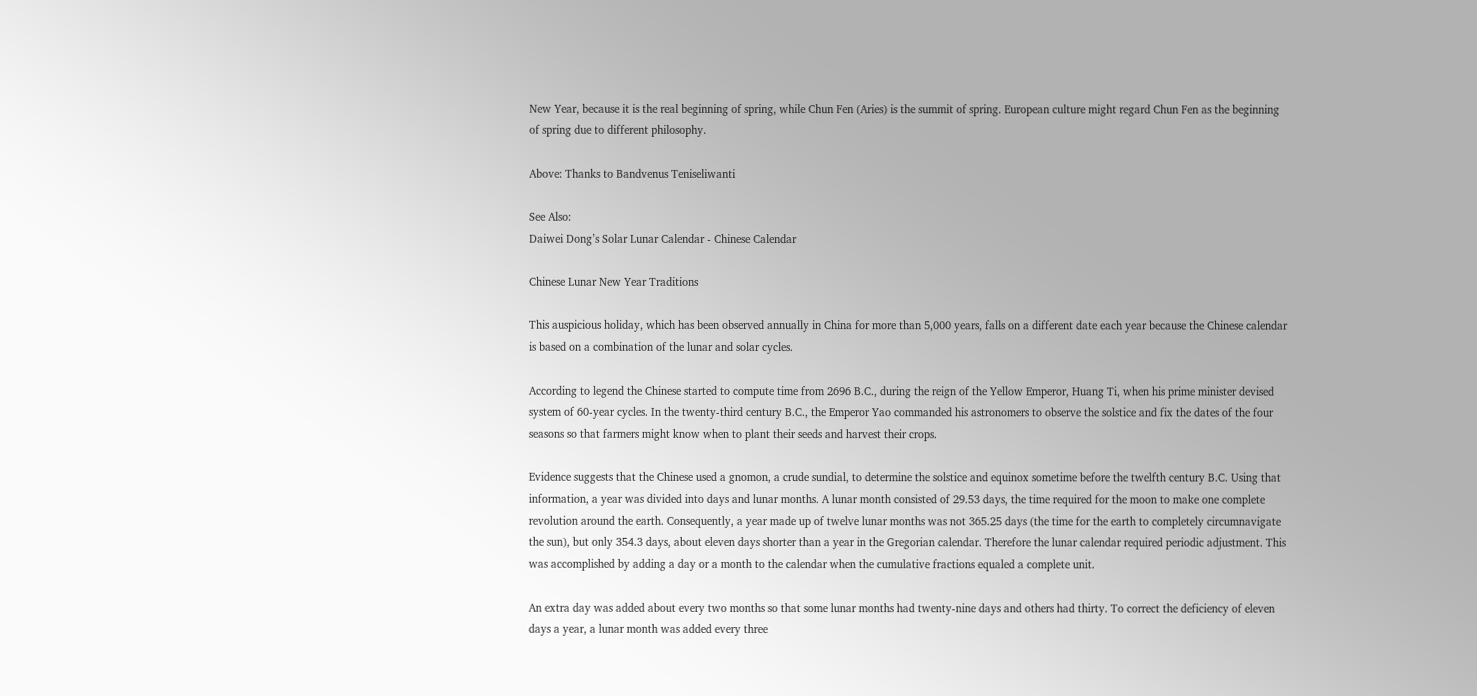New Year, because it is the real beginning of spring, while Chun Fen (Aries) is the summit of spring. European culture might regard Chun Fen as the beginning of spring due to different philosophy.

Above: Thanks to Bandvenus Teniseliwanti

See Also:
Daiwei Dong’s Solar Lunar Calendar - Chinese Calendar

Chinese Lunar New Year Traditions

This auspicious holiday, which has been observed annually in China for more than 5,000 years, falls on a different date each year because the Chinese calendar is based on a combination of the lunar and solar cycles.

According to legend the Chinese started to compute time from 2696 B.C., during the reign of the Yellow Emperor, Huang Ti, when his prime minister devised system of 60-year cycles. In the twenty-third century B.C., the Emperor Yao commanded his astronomers to observe the solstice and fix the dates of the four seasons so that farmers might know when to plant their seeds and harvest their crops.

Evidence suggests that the Chinese used a gnomon, a crude sundial, to determine the solstice and equinox sometime before the twelfth century B.C. Using that information, a year was divided into days and lunar months. A lunar month consisted of 29.53 days, the time required for the moon to make one complete revolution around the earth. Consequently, a year made up of twelve lunar months was not 365.25 days (the time for the earth to completely circumnavigate the sun), but only 354.3 days, about eleven days shorter than a year in the Gregorian calendar. Therefore the lunar calendar required periodic adjustment. This was accomplished by adding a day or a month to the calendar when the cumulative fractions equaled a complete unit.

An extra day was added about every two months so that some lunar months had twenty-nine days and others had thirty. To correct the deficiency of eleven days a year, a lunar month was added every three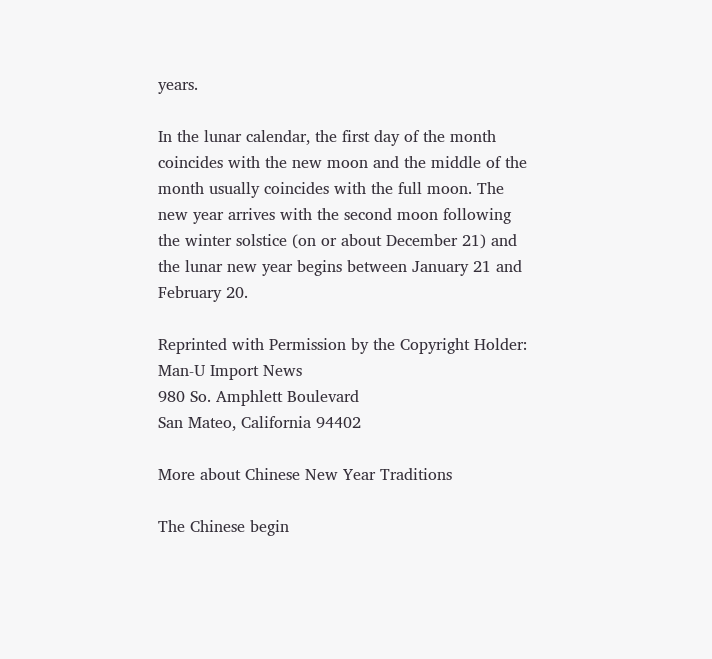years.

In the lunar calendar, the first day of the month coincides with the new moon and the middle of the month usually coincides with the full moon. The new year arrives with the second moon following the winter solstice (on or about December 21) and the lunar new year begins between January 21 and February 20.

Reprinted with Permission by the Copyright Holder:
Man-U Import News
980 So. Amphlett Boulevard
San Mateo, California 94402

More about Chinese New Year Traditions

The Chinese begin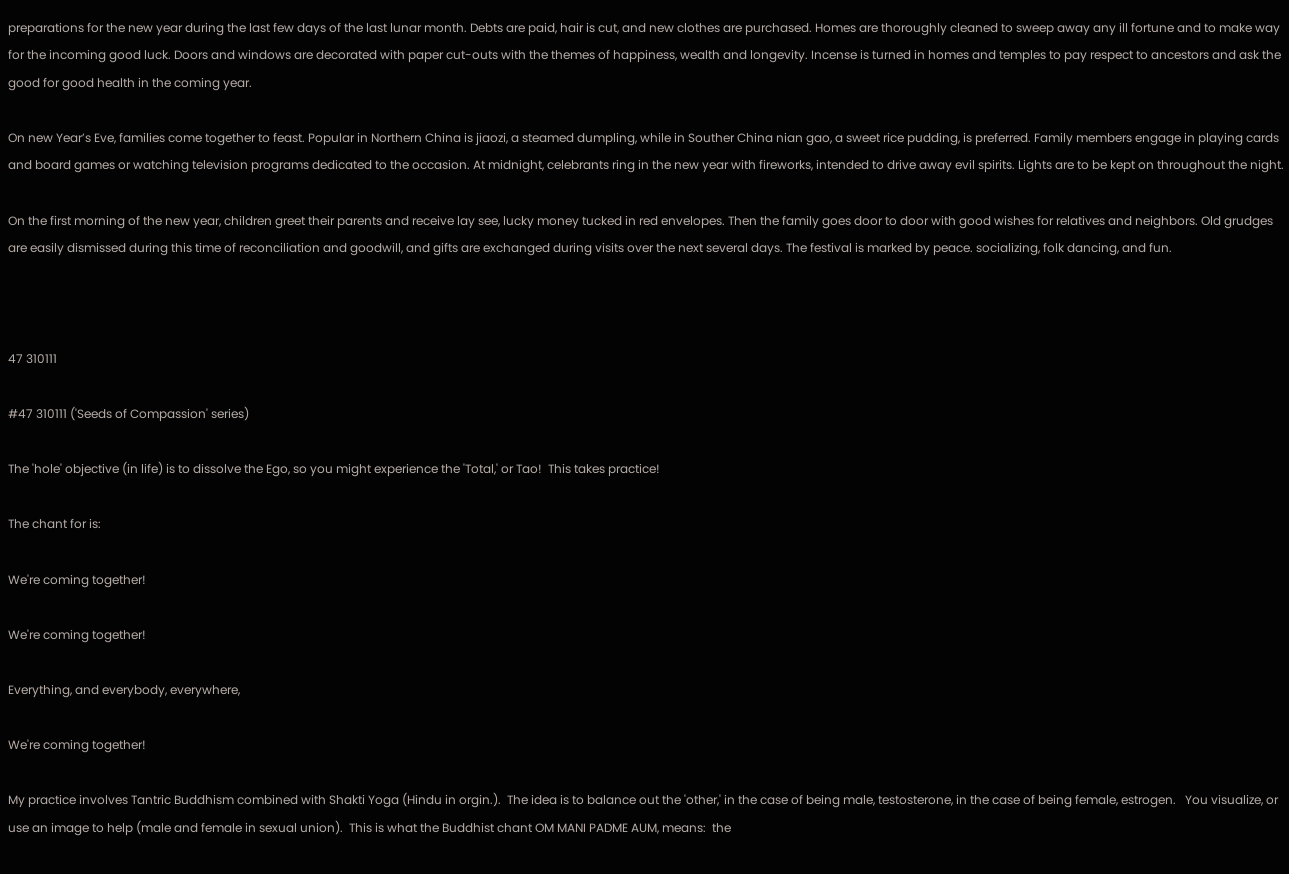preparations for the new year during the last few days of the last lunar month. Debts are paid, hair is cut, and new clothes are purchased. Homes are thoroughly cleaned to sweep away any ill fortune and to make way for the incoming good luck. Doors and windows are decorated with paper cut-outs with the themes of happiness, wealth and longevity. Incense is turned in homes and temples to pay respect to ancestors and ask the good for good health in the coming year.

On new Year’s Eve, families come together to feast. Popular in Northern China is jiaozi, a steamed dumpling, while in Souther China nian gao, a sweet rice pudding, is preferred. Family members engage in playing cards and board games or watching television programs dedicated to the occasion. At midnight, celebrants ring in the new year with fireworks, intended to drive away evil spirits. Lights are to be kept on throughout the night.

On the first morning of the new year, children greet their parents and receive lay see, lucky money tucked in red envelopes. Then the family goes door to door with good wishes for relatives and neighbors. Old grudges are easily dismissed during this time of reconciliation and goodwill, and gifts are exchanged during visits over the next several days. The festival is marked by peace. socializing, folk dancing, and fun.



47 310111

#47 310111 ('Seeds of Compassion' series)

The 'hole' objective (in life) is to dissolve the Ego, so you might experience the 'Total,' or Tao!  This takes practice!

The chant for is:

We're coming together!

We're coming together!

Everything, and everybody, everywhere,

We're coming together!

My practice involves Tantric Buddhism combined with Shakti Yoga (Hindu in orgin.).  The idea is to balance out the 'other,' in the case of being male, testosterone, in the case of being female, estrogen.   You visualize, or use an image to help (male and female in sexual union).  This is what the Buddhist chant OM MANI PADME AUM, means:  the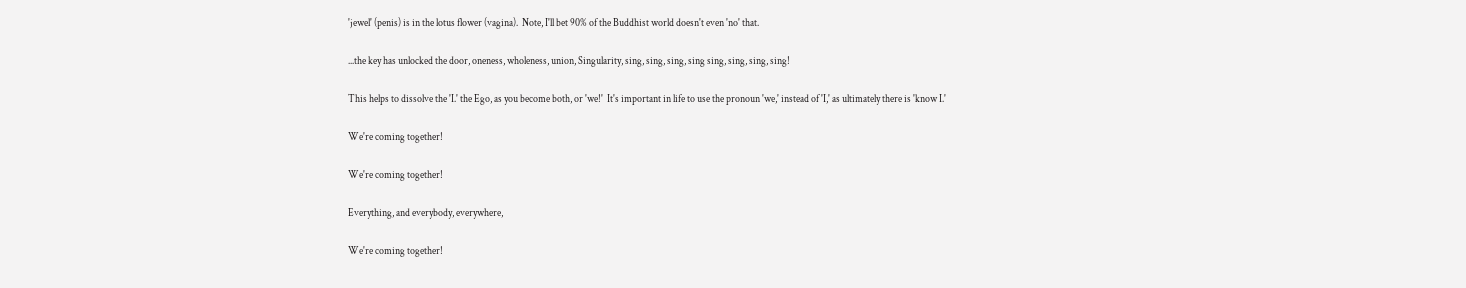'jewel' (penis) is in the lotus flower (vagina).  Note, I'll bet 90% of the Buddhist world doesn't even 'no' that.

...the key has unlocked the door, oneness, wholeness, union, Singularity, sing, sing, sing, sing sing, sing, sing, sing!

This helps to dissolve the 'I.' the Ego, as you become both, or 'we!'  It's important in life to use the pronoun 'we,' instead of 'I,' as ultimately there is 'know I.'

We're coming together!

We're coming together!

Everything, and everybody, everywhere,

We're coming together!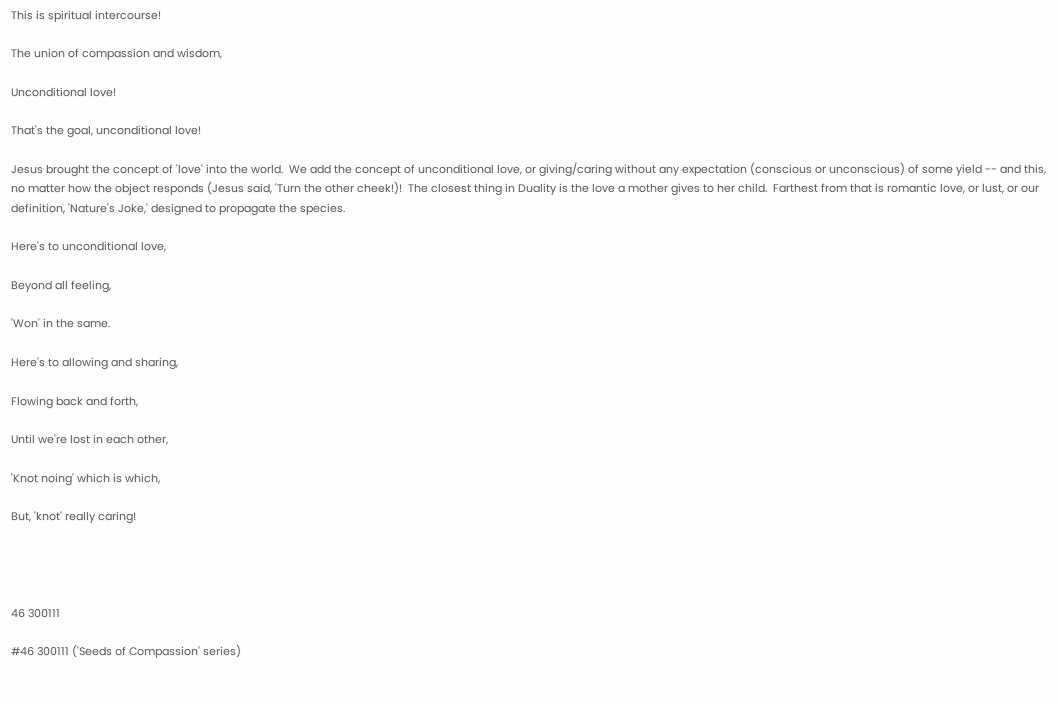This is spiritual intercourse!

The union of compassion and wisdom,

Unconditional love!

That's the goal, unconditional love!

Jesus brought the concept of 'love' into the world.  We add the concept of unconditional love, or giving/caring without any expectation (conscious or unconscious) of some yield -- and this, no matter how the object responds (Jesus said, 'Turn the other cheek!)!  The closest thing in Duality is the love a mother gives to her child.  Farthest from that is romantic love, or lust, or our definition, 'Nature's Joke,' designed to propagate the species.

Here's to unconditional love,

Beyond all feeling,

'Won' in the same.

Here's to allowing and sharing,

Flowing back and forth,

Until we're lost in each other,

'Knot noing' which is which,

But, 'knot' really caring!




46 300111

#46 300111 ('Seeds of Compassion' series)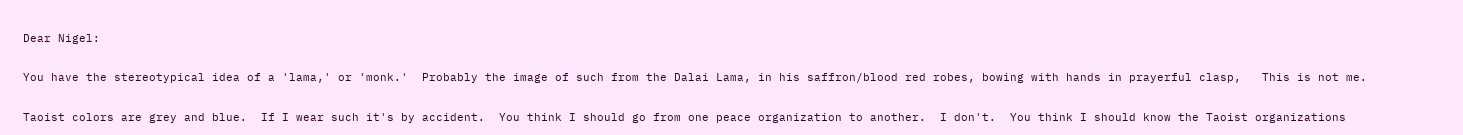Dear Nigel:

You have the stereotypical idea of a 'lama,' or 'monk.'  Probably the image of such from the Dalai Lama, in his saffron/blood red robes, bowing with hands in prayerful clasp,   This is not me.

Taoist colors are grey and blue.  If I wear such it's by accident.  You think I should go from one peace organization to another.  I don't.  You think I should know the Taoist organizations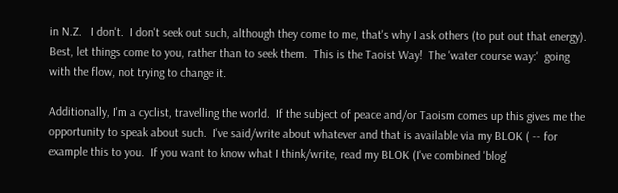in N.Z.   I don't.  I don't seek out such, although they come to me, that's why I ask others (to put out that energy).  Best, let things come to you, rather than to seek them.  This is the Taoist Way!  The 'water course way:'  going with the flow, not trying to change it.

Additionally, I'm a cyclist, travelling the world.  If the subject of peace and/or Taoism comes up this gives me the opportunity to speak about such.  I've said/write about whatever and that is available via my BLOK ( -- for example this to you.  If you want to know what I think/write, read my BLOK (I've combined 'blog'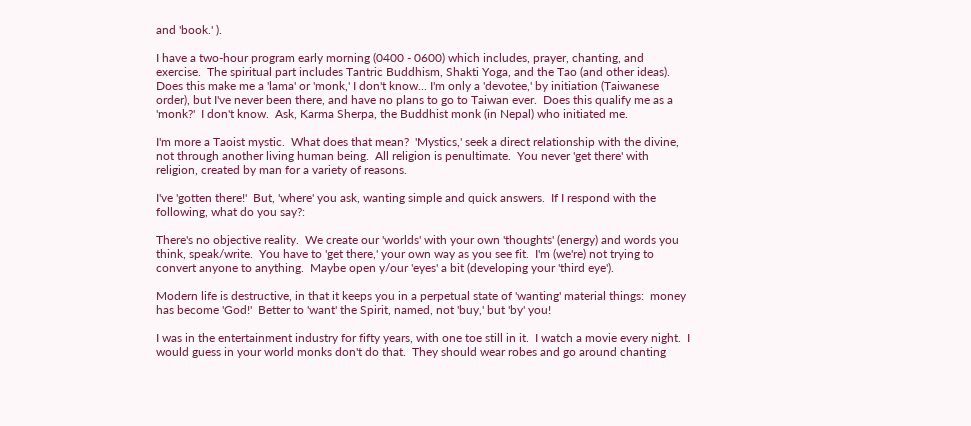and 'book.' ).

I have a two-hour program early morning (0400 - 0600) which includes, prayer, chanting, and exercise.  The spiritual part includes Tantric Buddhism, Shakti Yoga, and the Tao (and other ideas). Does this make me a 'lama' or 'monk,' I don't know... I'm only a 'devotee,' by initiation (Taiwanese order), but I've never been there, and have no plans to go to Taiwan ever.  Does this qualify me as a 'monk?'  I don't know.  Ask, Karma Sherpa, the Buddhist monk (in Nepal) who initiated me.

I'm more a Taoist mystic.  What does that mean?  'Mystics,' seek a direct relationship with the divine, not through another living human being.  All religion is penultimate.  You never 'get there' with religion, created by man for a variety of reasons.

I've 'gotten there!'  But, 'where' you ask, wanting simple and quick answers.  If I respond with the following, what do you say?:

There's no objective reality.  We create our 'worlds' with your own 'thoughts' (energy) and words you think, speak/write.  You have to 'get there,' your own way as you see fit.  I'm (we're) not trying to convert anyone to anything.  Maybe open y/our 'eyes' a bit (developing your 'third eye').

Modern life is destructive, in that it keeps you in a perpetual state of 'wanting' material things:  money has become 'God!'  Better to 'want' the Spirit, named, not 'buy,' but 'by' you!

I was in the entertainment industry for fifty years, with one toe still in it.  I watch a movie every night.  I would guess in your world monks don't do that.  They should wear robes and go around chanting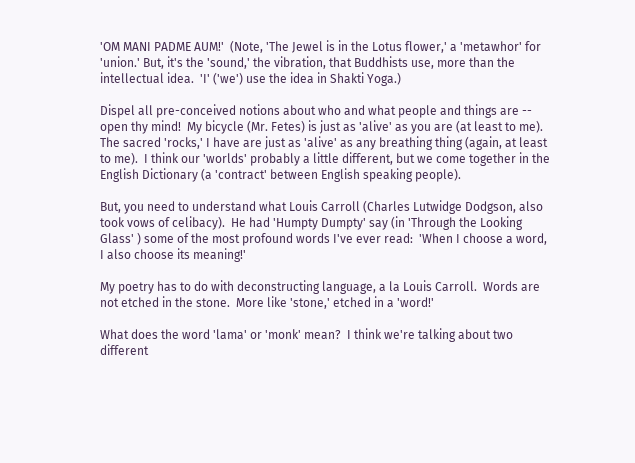'OM MANI PADME AUM!'  (Note, 'The Jewel is in the Lotus flower,' a 'metawhor' for 'union.' But, it's the 'sound,' the vibration, that Buddhists use, more than the intellectual idea.  'I' ('we') use the idea in Shakti Yoga.)

Dispel all pre-conceived notions about who and what people and things are -- open thy mind!  My bicycle (Mr. Fetes) is just as 'alive' as you are (at least to me).  The sacred 'rocks,' I have are just as 'alive' as any breathing thing (again, at least to me).  I think our 'worlds' probably a little different, but we come together in the English Dictionary (a 'contract' between English speaking people).

But, you need to understand what Louis Carroll (Charles Lutwidge Dodgson, also took vows of celibacy).  He had 'Humpty Dumpty' say (in 'Through the Looking Glass' ) some of the most profound words I've ever read:  'When I choose a word, I also choose its meaning!'

My poetry has to do with deconstructing language, a la Louis Carroll.  Words are not etched in the stone.  More like 'stone,' etched in a 'word!'

What does the word 'lama' or 'monk' mean?  I think we're talking about two different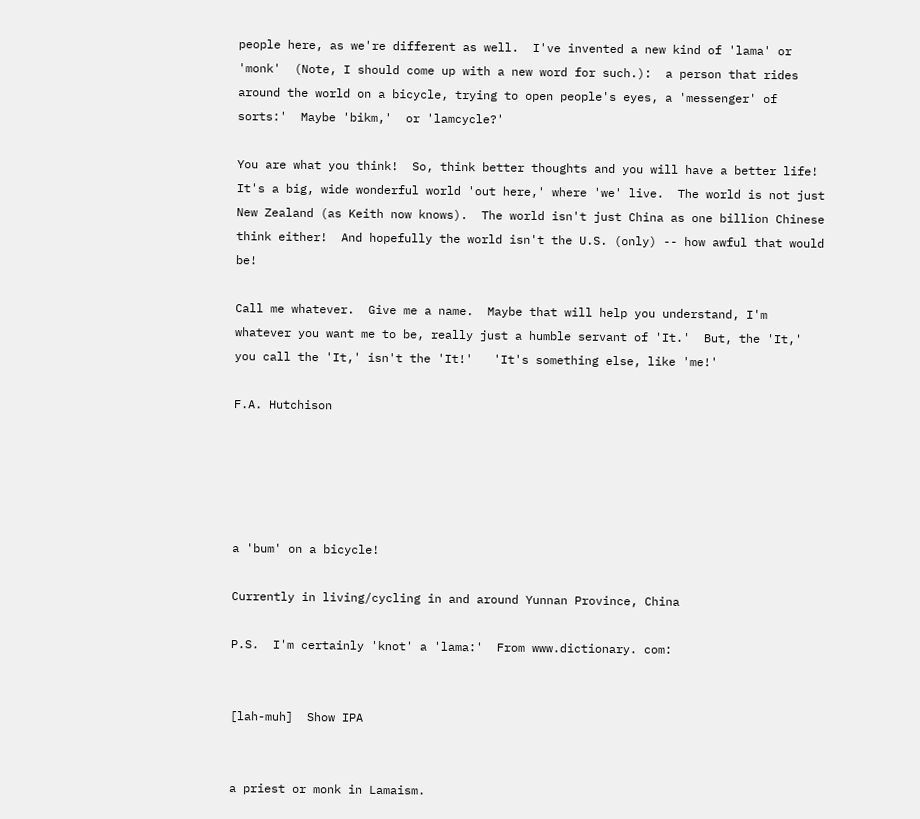people here, as we're different as well.  I've invented a new kind of 'lama' or 'monk'  (Note, I should come up with a new word for such.):  a person that rides around the world on a bicycle, trying to open people's eyes, a 'messenger' of sorts:'  Maybe 'bikm,'  or 'lamcycle?'

You are what you think!  So, think better thoughts and you will have a better life!  It's a big, wide wonderful world 'out here,' where 'we' live.  The world is not just New Zealand (as Keith now knows).  The world isn't just China as one billion Chinese think either!  And hopefully the world isn't the U.S. (only) -- how awful that would be!

Call me whatever.  Give me a name.  Maybe that will help you understand, I'm whatever you want me to be, really just a humble servant of 'It.'  But, the 'It,' you call the 'It,' isn't the 'It!'   'It's something else, like 'me!'

F.A. Hutchison





a 'bum' on a bicycle!

Currently in living/cycling in and around Yunnan Province, China

P.S.  I'm certainly 'knot' a 'lama:'  From www.dictionary. com:


[lah-muh]  Show IPA


a priest or monk in Lamaism.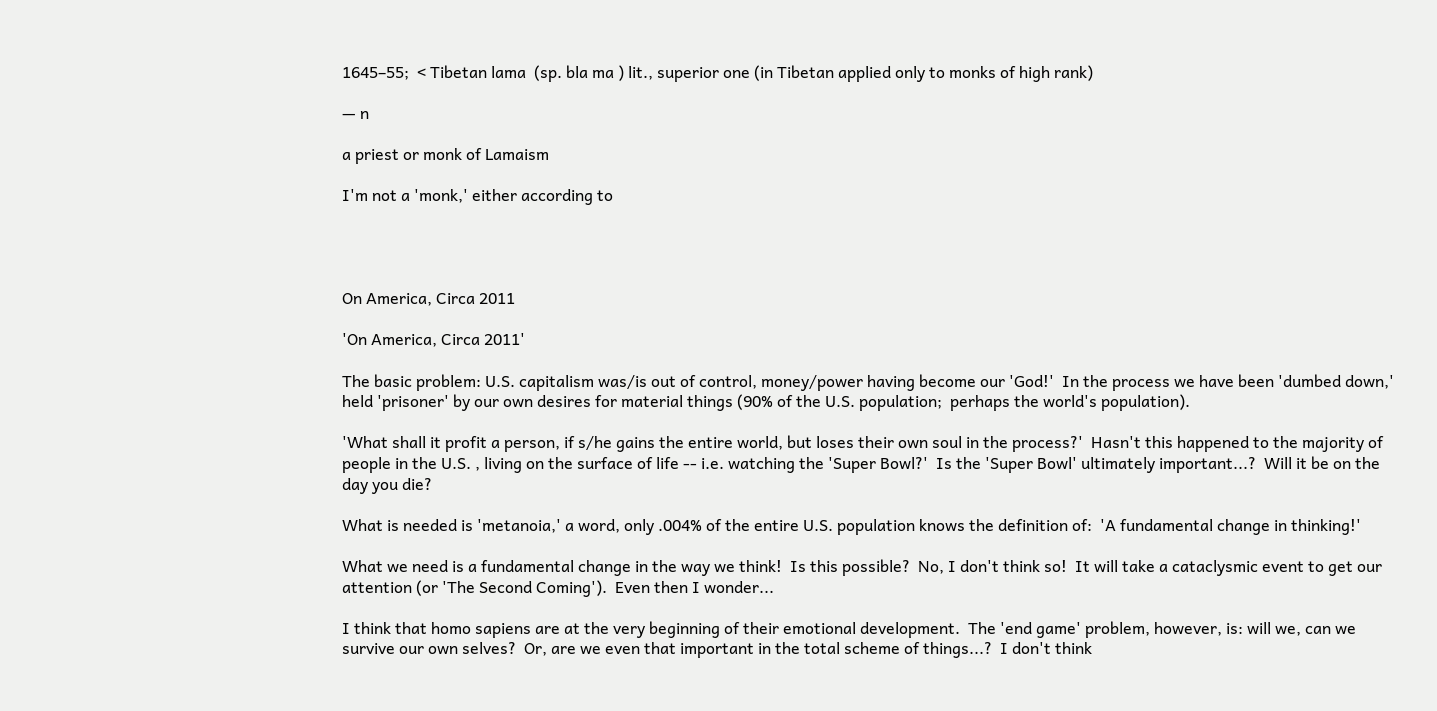1645–55;  < Tibetan lama  (sp. bla ma ) lit., superior one (in Tibetan applied only to monks of high rank)

— n

a priest or monk of Lamaism

I'm not a 'monk,' either according to




On America, Circa 2011

'On America, Circa 2011'

The basic problem: U.S. capitalism was/is out of control, money/power having become our 'God!'  In the process we have been 'dumbed down,' held 'prisoner' by our own desires for material things (90% of the U.S. population;  perhaps the world's population).

'What shall it profit a person, if s/he gains the entire world, but loses their own soul in the process?'  Hasn't this happened to the majority of people in the U.S. , living on the surface of life -- i.e. watching the 'Super Bowl?'  Is the 'Super Bowl' ultimately important...?  Will it be on the day you die?

What is needed is 'metanoia,' a word, only .004% of the entire U.S. population knows the definition of:  'A fundamental change in thinking!'

What we need is a fundamental change in the way we think!  Is this possible?  No, I don't think so!  It will take a cataclysmic event to get our attention (or 'The Second Coming').  Even then I wonder...

I think that homo sapiens are at the very beginning of their emotional development.  The 'end game' problem, however, is: will we, can we survive our own selves?  Or, are we even that important in the total scheme of things...?  I don't think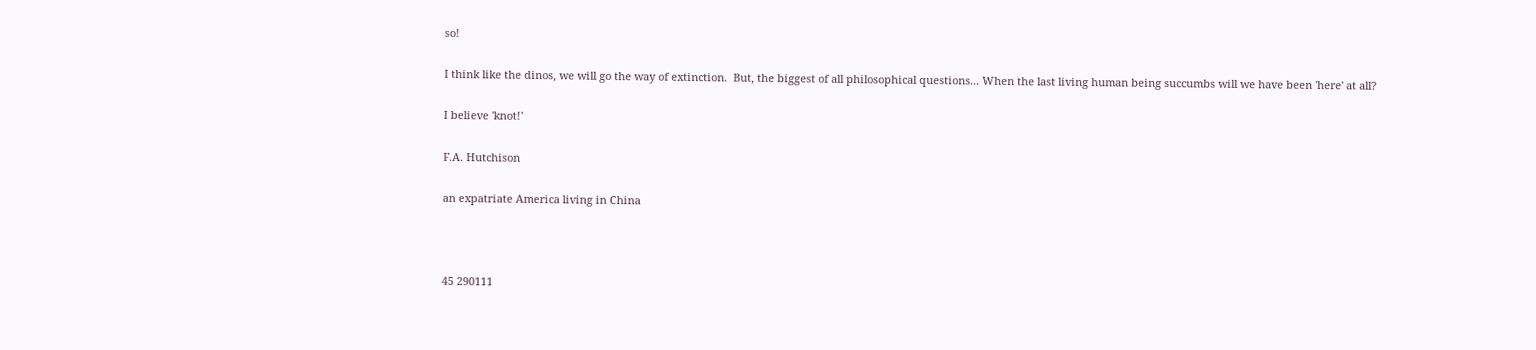so!

I think like the dinos, we will go the way of extinction.  But, the biggest of all philosophical questions... When the last living human being succumbs will we have been 'here' at all?

I believe 'knot!'

F.A. Hutchison

an expatriate America living in China



45 290111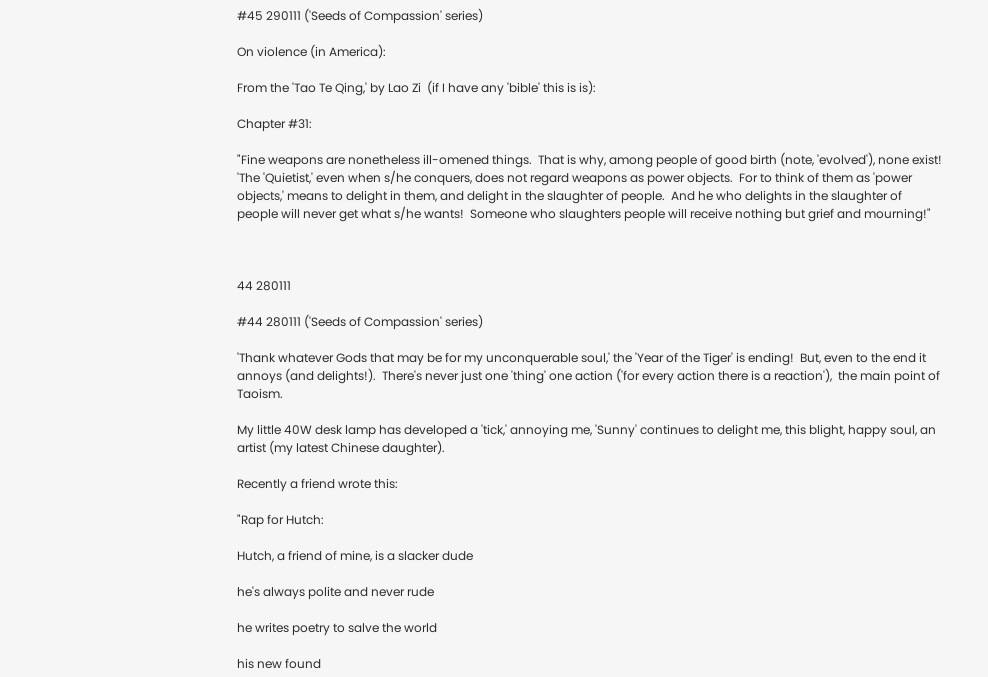#45 290111 ('Seeds of Compassion' series)

On violence (in America):

From the 'Tao Te Qing,' by Lao Zi  (if I have any 'bible' this is is):

Chapter #31:

"Fine weapons are nonetheless ill-omened things.  That is why, among people of good birth (note, 'evolved'), none exist!  'The 'Quietist,' even when s/he conquers, does not regard weapons as power objects.  For to think of them as 'power objects,' means to delight in them, and delight in the slaughter of people.  And he who delights in the slaughter of people will never get what s/he wants!  Someone who slaughters people will receive nothing but grief and mourning!"



44 280111

#44 280111 ('Seeds of Compassion' series)

'Thank whatever Gods that may be for my unconquerable soul,' the 'Year of the Tiger' is ending!  But, even to the end it annoys (and delights!).  There's never just one 'thing' one action ('for every action there is a reaction'),  the main point of Taoism.

My little 40W desk lamp has developed a 'tick,' annoying me, 'Sunny' continues to delight me, this blight, happy soul, an artist (my latest Chinese daughter).

Recently a friend wrote this:

"Rap for Hutch:

Hutch, a friend of mine, is a slacker dude

he's always polite and never rude

he writes poetry to salve the world

his new found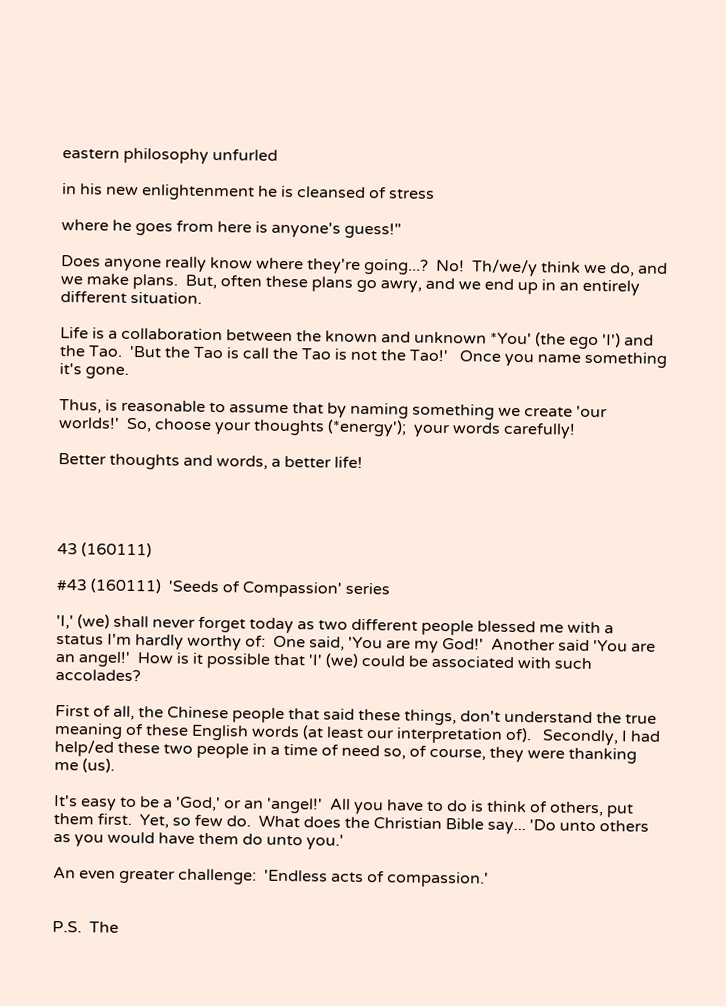eastern philosophy unfurled

in his new enlightenment he is cleansed of stress

where he goes from here is anyone's guess!"

Does anyone really know where they're going...?  No!  Th/we/y think we do, and we make plans.  But, often these plans go awry, and we end up in an entirely different situation.

Life is a collaboration between the known and unknown *You' (the ego 'I') and the Tao.  'But the Tao is call the Tao is not the Tao!'   Once you name something it's gone.

Thus, is reasonable to assume that by naming something we create 'our worlds!'  So, choose your thoughts (*energy');  your words carefully!

Better thoughts and words, a better life!




43 (160111)

#43 (160111)  'Seeds of Compassion' series

'I,' (we) shall never forget today as two different people blessed me with a status I'm hardly worthy of:  One said, 'You are my God!'  Another said 'You are an angel!'  How is it possible that 'I' (we) could be associated with such accolades?

First of all, the Chinese people that said these things, don't understand the true meaning of these English words (at least our interpretation of).   Secondly, I had help/ed these two people in a time of need so, of course, they were thanking me (us).

It's easy to be a 'God,' or an 'angel!'  All you have to do is think of others, put them first.  Yet, so few do.  What does the Christian Bible say... 'Do unto others as you would have them do unto you.'

An even greater challenge:  'Endless acts of compassion.'


P.S.  The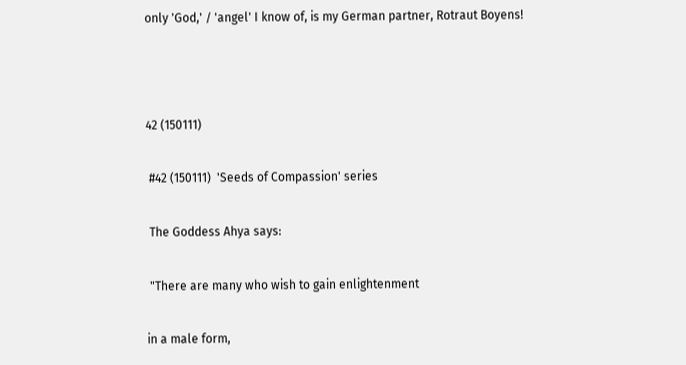only 'God,' / 'angel' I know of, is my German partner, Rotraut Boyens!



42 (150111)

 #42 (150111)  'Seeds of Compassion' series

 The Goddess Ahya says:

 "There are many who wish to gain enlightenment

in a male form,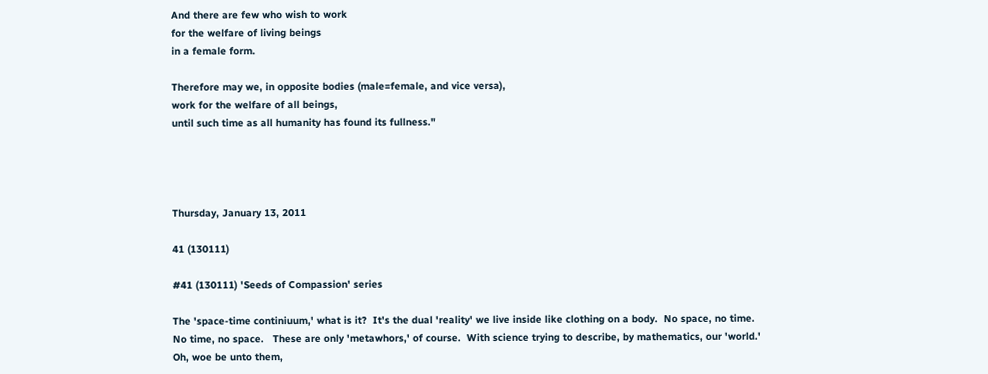And there are few who wish to work
for the welfare of living beings
in a female form.

Therefore may we, in opposite bodies (male=female, and vice versa),
work for the welfare of all beings,
until such time as all humanity has found its fullness."




Thursday, January 13, 2011

41 (130111)

#41 (130111) 'Seeds of Compassion' series

The 'space-time continiuum,' what is it?  It's the dual 'reality' we live inside like clothing on a body.  No space, no time.  No time, no space.   These are only 'metawhors,' of course.  With science trying to describe, by mathematics, our 'world.'  Oh, woe be unto them,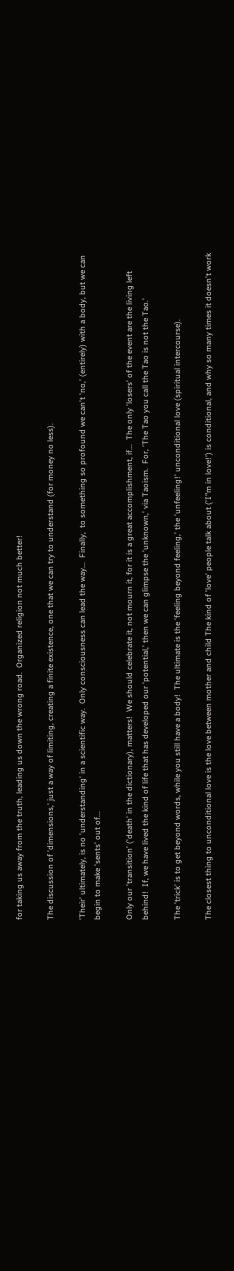for taking us away from the truth, leading us down the wrong road.  Organized religion not much better!

The discussion of 'dimensions,' just a way of limiting, creating a finite existence, one that we can try to understand (for money no less).

'Their' ultimately, is no 'understanding' in a scientific way.  Only consciousness can lead the way...  Finally,  to something so profound we can't 'no,' (entirely) with a body, but we can begin to make 'sents' out of...

Only our 'transition' ('death' in the dictionary), matters!  We should celebrate it, not mourn it, for it is a great accomplishment, if...  The only 'losers' of the event are the living left behind!  If, we have lived the kind of life that has developed our 'potential,' then we can glimpse the 'unknown,' via Taoism.  For, 'The Tao you call the Tao is not the Tao.'

The 'trick' is to get beyond words, while you still have a body!  The ultimate is the 'feeling beyond feeling,' the 'unfeeling!' unconditional love (spiritual intercourse).

The closest thing to unconditional love is the love between mother and child The kind of 'love' people talk about ('I"m in love!') is conditional, and why so many times it doesn't work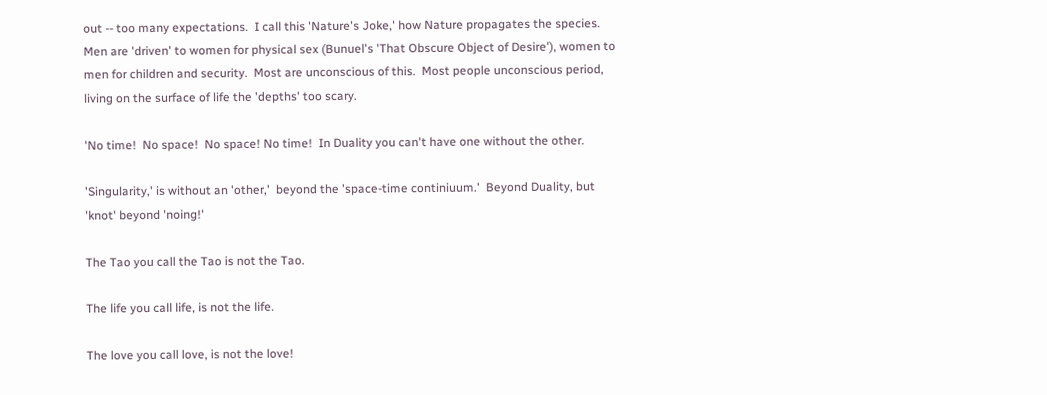out -- too many expectations.  I call this 'Nature's Joke,' how Nature propagates the species.  Men are 'driven' to women for physical sex (Bunuel's 'That Obscure Object of Desire'), women to men for children and security.  Most are unconscious of this.  Most people unconscious period, living on the surface of life the 'depths' too scary.

'No time!  No space!  No space! No time!  In Duality you can't have one without the other.

'Singularity,' is without an 'other,'  beyond the 'space-time continiuum.'  Beyond Duality, but 'knot' beyond 'noing!'

The Tao you call the Tao is not the Tao.

The life you call life, is not the life.

The love you call love, is not the love!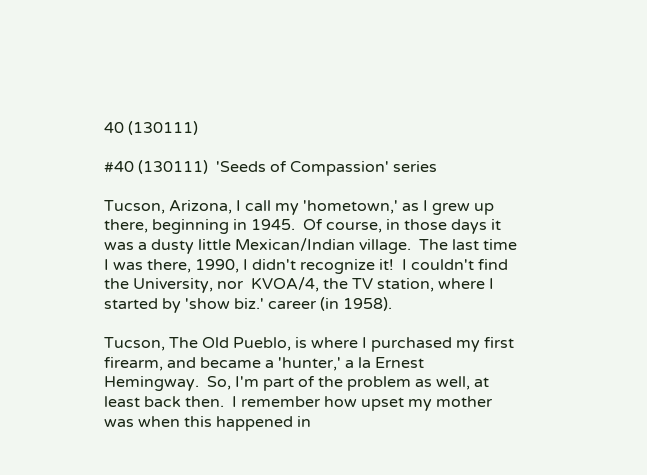40 (130111)

#40 (130111)  'Seeds of Compassion' series

Tucson, Arizona, I call my 'hometown,' as I grew up there, beginning in 1945.  Of course, in those days it was a dusty little Mexican/Indian village.  The last time I was there, 1990, I didn't recognize it!  I couldn't find the University, nor  KVOA/4, the TV station, where I started by 'show biz.' career (in 1958).

Tucson, The Old Pueblo, is where I purchased my first firearm, and became a 'hunter,' a la Ernest Hemingway.  So, I'm part of the problem as well, at least back then.  I remember how upset my mother was when this happened in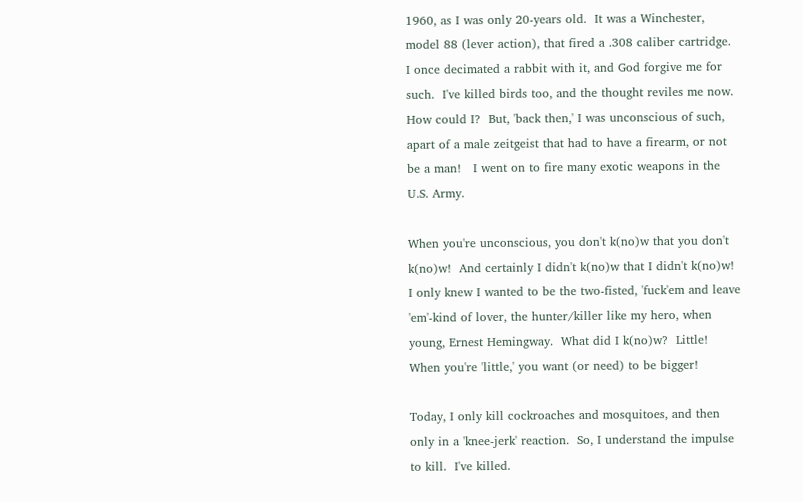1960, as I was only 20-years old.  It was a Winchester, model 88 (lever action), that fired a .308 caliber cartridge.  I once decimated a rabbit with it, and God forgive me for such.  I've killed birds too, and the thought reviles me now.  How could I?  But, 'back then,' I was unconscious of such, apart of a male zeitgeist that had to have a firearm, or not be a man!   I went on to fire many exotic weapons in the U.S. Army.

When you're unconscious, you don't k(no)w that you don't k(no)w!  And certainly I didn't k(no)w that I didn't k(no)w!  I only knew I wanted to be the two-fisted, 'fuck'em and leave 'em'-kind of lover, the hunter/killer like my hero, when young, Ernest Hemingway.  What did I k(no)w?  Little!  When you're 'little,' you want (or need) to be bigger!

Today, I only kill cockroaches and mosquitoes, and then only in a 'knee-jerk' reaction.  So, I understand the impulse to kill.  I've killed.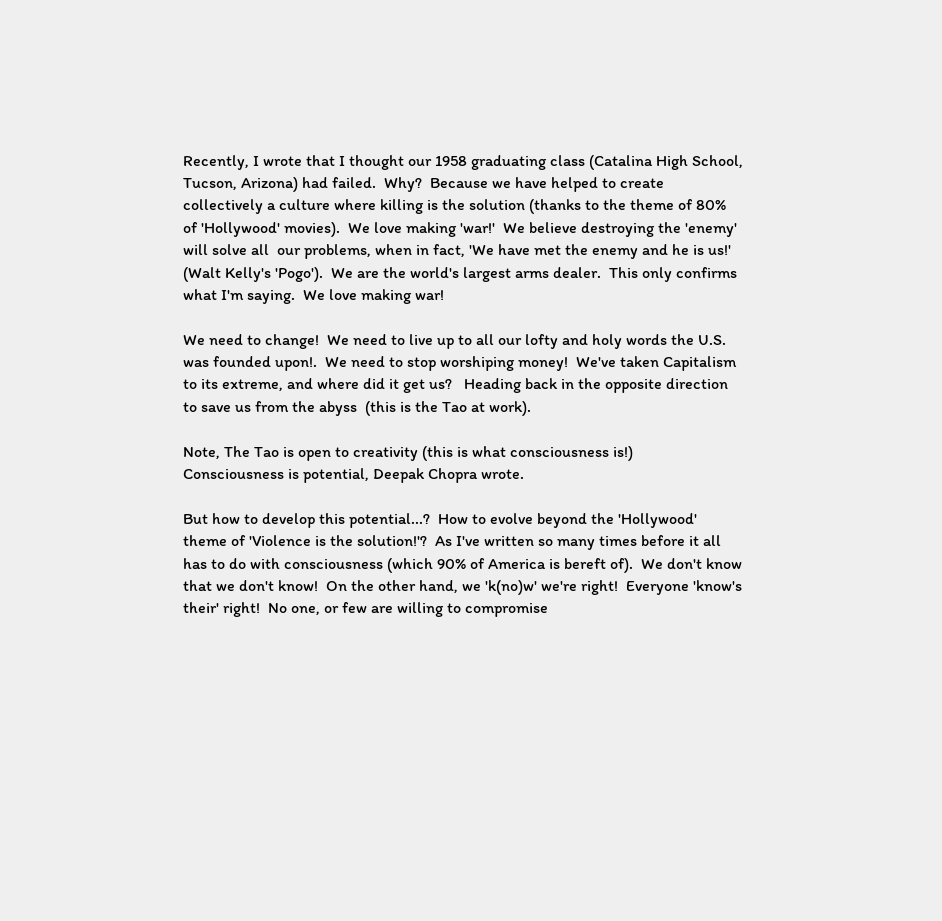Recently, I wrote that I thought our 1958 graduating class (Catalina High School, Tucson, Arizona) had failed.  Why?  Because we have helped to create collectively a culture where killing is the solution (thanks to the theme of 80% of 'Hollywood' movies).  We love making 'war!'  We believe destroying the 'enemy' will solve all  our problems, when in fact, 'We have met the enemy and he is us!' (Walt Kelly's 'Pogo').  We are the world's largest arms dealer.  This only confirms what I'm saying.  We love making war!

We need to change!  We need to live up to all our lofty and holy words the U.S. was founded upon!.  We need to stop worshiping money!  We've taken Capitalism to its extreme, and where did it get us?   Heading back in the opposite direction to save us from the abyss  (this is the Tao at work).

Note, The Tao is open to creativity (this is what consciousness is!)   Consciousness is potential, Deepak Chopra wrote.

But how to develop this potential...?  How to evolve beyond the 'Hollywood' theme of 'Violence is the solution!'?  As I've written so many times before it all has to do with consciousness (which 90% of America is bereft of).  We don't know that we don't know!  On the other hand, we 'k(no)w' we're right!  Everyone 'know's their' right!  No one, or few are willing to compromise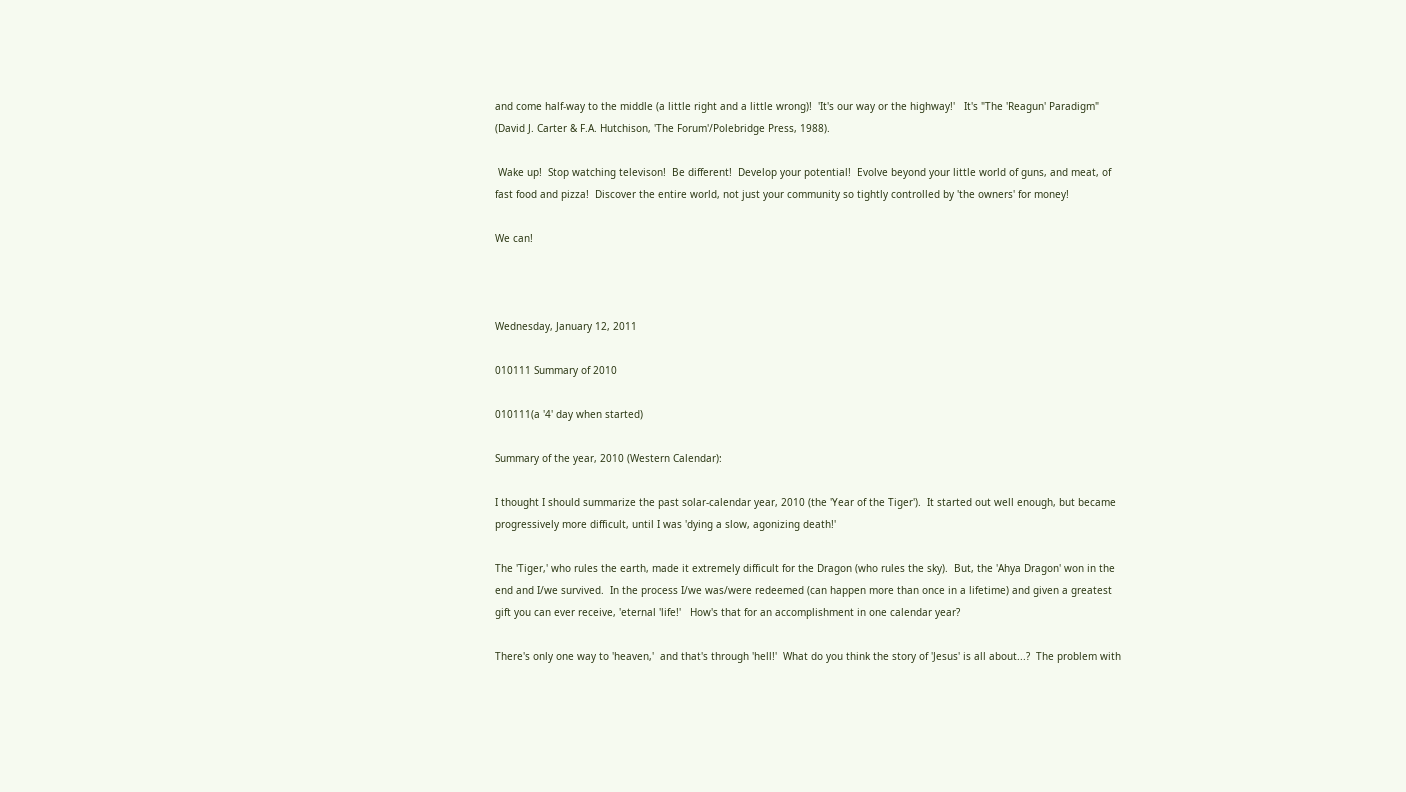and come half-way to the middle (a little right and a little wrong)!  'It's our way or the highway!'   It's "The 'Reagun' Paradigm" (David J. Carter & F.A. Hutchison, 'The Forum'/Polebridge Press, 1988).

 Wake up!  Stop watching televison!  Be different!  Develop your potential!  Evolve beyond your little world of guns, and meat, of fast food and pizza!  Discover the entire world, not just your community so tightly controlled by 'the owners' for money!

We can!



Wednesday, January 12, 2011

010111 Summary of 2010

010111(a '4' day when started)

Summary of the year, 2010 (Western Calendar):

I thought I should summarize the past solar-calendar year, 2010 (the 'Year of the Tiger').  It started out well enough, but became progressively more difficult, until I was 'dying a slow, agonizing death!'

The 'Tiger,' who rules the earth, made it extremely difficult for the Dragon (who rules the sky).  But, the 'Ahya Dragon' won in the end and I/we survived.  In the process I/we was/were redeemed (can happen more than once in a lifetime) and given a greatest gift you can ever receive, 'eternal 'life!'   How's that for an accomplishment in one calendar year?

There's only one way to 'heaven,'  and that's through 'hell!'  What do you think the story of 'Jesus' is all about...?  The problem with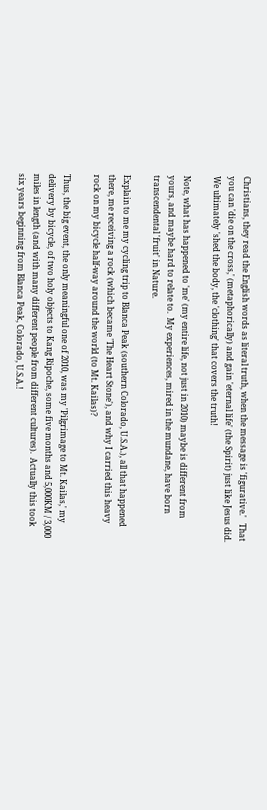Christians, they read the English words as literal truth, when the message is 'figurative.'   That you can 'die on the cross,' (metaphorically) and gain 'eternal life' (the Spirit) just like Jesus did.  We ultimately 'shed the body, the 'clothing' that covers the truth!

Note, what has happened to 'me' (my entire life, not just in 2010) maybe is different from yours, and maybe hard to relate to.  My experiences, mired in the mundane, have born transcendental 'fruit' in Nature.

Explain to me my cycling trip to Blanca Peak (southern Colorado, U.S.A.), all that happened there, me receiving a rock (which became 'The Heart Stone'), and why I carried this heavy rock on my bicycle half-way around the world (to Mt. Kailas)?

Thus, the big event, the only meaningful one of 2010, was my 'Pilgrimage to Mt. Kailas,' my delivery by bicycle, of two holy objects to Kang Ripoche, some five months and 5,000KM / 3,000 miles in length (and with many different people from different cultures).  Actually this took six years beginning from Blanca Peak, Colorado, U.S.A.!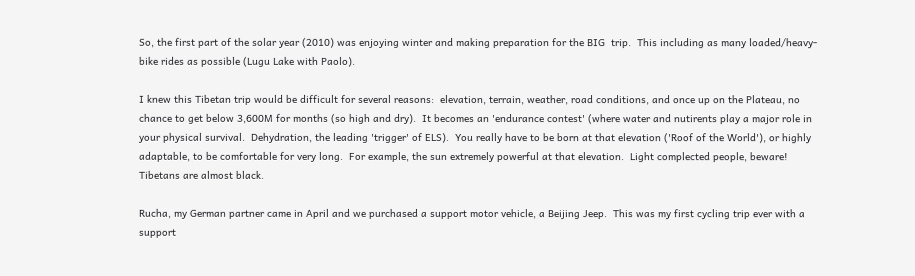So, the first part of the solar year (2010) was enjoying winter and making preparation for the BIG  trip.  This including as many loaded/heavy-bike rides as possible (Lugu Lake with Paolo).

I knew this Tibetan trip would be difficult for several reasons:  elevation, terrain, weather, road conditions, and once up on the Plateau, no chance to get below 3,600M for months (so high and dry).  It becomes an 'endurance contest' (where water and nutirents play a major role in your physical survival.  Dehydration, the leading 'trigger' of ELS).  You really have to be born at that elevation ('Roof of the World'), or highly adaptable, to be comfortable for very long.  For example, the sun extremely powerful at that elevation.  Light complected people, beware!  Tibetans are almost black.

Rucha, my German partner came in April and we purchased a support motor vehicle, a Beijing Jeep.  This was my first cycling trip ever with a support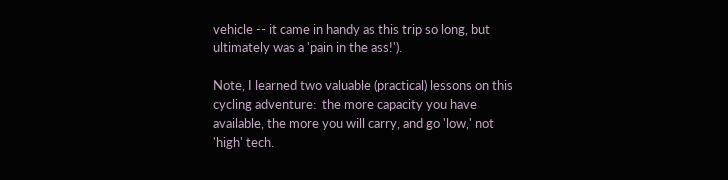vehicle -- it came in handy as this trip so long, but ultimately was a 'pain in the ass!').

Note, I learned two valuable (practical) lessons on this cycling adventure:  the more capacity you have available, the more you will carry, and go 'low,' not 'high' tech.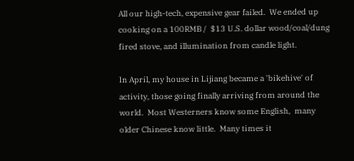All our high-tech, expensive gear failed.  We ended up cooking on a 100RMB /  $13 U.S. dollar wood/coal/dung fired stove, and illumination from candle light.

In April, my house in Lijiang became a 'bikehive' of activity, those going finally arriving from around the world.  Most Westerners know some English,  many older Chinese know little.  Many times it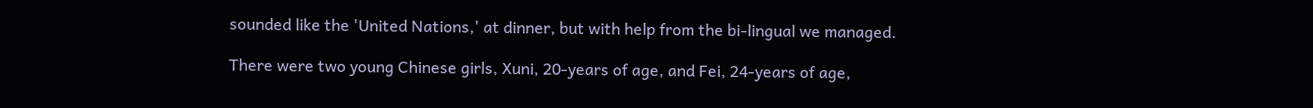sounded like the 'United Nations,' at dinner, but with help from the bi-lingual we managed.

There were two young Chinese girls, Xuni, 20-years of age, and Fei, 24-years of age,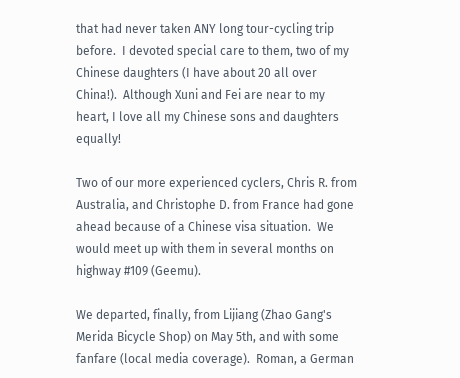that had never taken ANY long tour-cycling trip before.  I devoted special care to them, two of my Chinese daughters (I have about 20 all over China!).  Although Xuni and Fei are near to my heart, I love all my Chinese sons and daughters equally!

Two of our more experienced cyclers, Chris R. from Australia, and Christophe D. from France had gone ahead because of a Chinese visa situation.  We would meet up with them in several months on highway #109 (Geemu).

We departed, finally, from Lijiang (Zhao Gang's Merida Bicycle Shop) on May 5th, and with some fanfare (local media coverage).  Roman, a German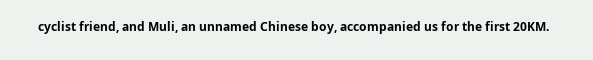cyclist friend, and Muli, an unnamed Chinese boy, accompanied us for the first 20KM.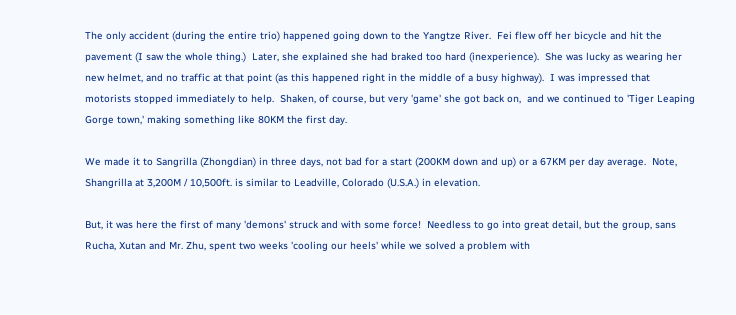The only accident (during the entire trio) happened going down to the Yangtze River.  Fei flew off her bicycle and hit the pavement (I saw the whole thing.)  Later, she explained she had braked too hard (inexperience).  She was lucky as wearing her new helmet, and no traffic at that point (as this happened right in the middle of a busy highway).  I was impressed that motorists stopped immediately to help.  Shaken, of course, but very 'game' she got back on,  and we continued to 'Tiger Leaping Gorge town,' making something like 80KM the first day.

We made it to Sangrilla (Zhongdian) in three days, not bad for a start (200KM down and up) or a 67KM per day average.  Note, Shangrilla at 3,200M / 10,500ft. is similar to Leadville, Colorado (U.S.A.) in elevation.

But, it was here the first of many 'demons' struck and with some force!  Needless to go into great detail, but the group, sans Rucha, Xutan and Mr. Zhu, spent two weeks 'cooling our heels' while we solved a problem with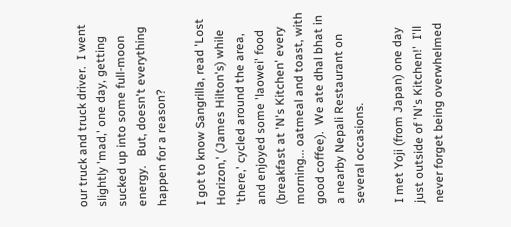our truck and truck driver.  I went slightly 'mad,' one day, getting sucked up into some full-moon energy.   But, doesn't everything happen for a reason?

I got to know Sangrilla, read 'Lost Horizon,' (James Hilton's) while 'there,' cycled around the area, and enjoyed some 'laowei' food (breakfast at 'N's Kitchen' every morning... oatmeal and toast, with good coffee).  We ate dhal bhat in a nearby Nepali Restaurant on several occasions.

I met Yoji (from Japan) one day just outside of 'N's Kitchen!'  I'll never forget being overwhelmed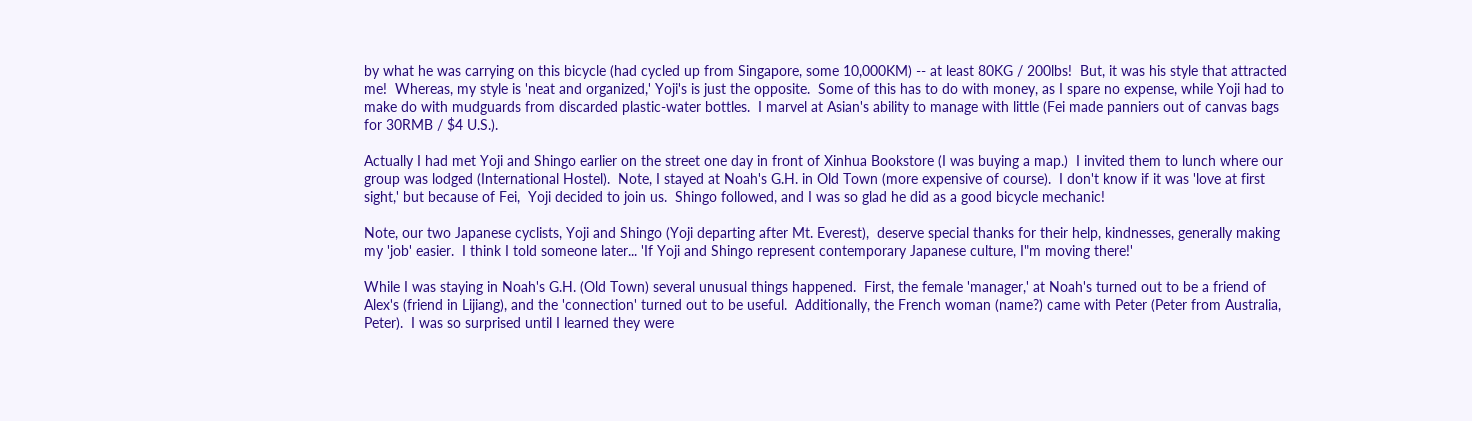by what he was carrying on this bicycle (had cycled up from Singapore, some 10,000KM) -- at least 80KG / 200lbs!  But, it was his style that attracted me!  Whereas, my style is 'neat and organized,' Yoji's is just the opposite.  Some of this has to do with money, as I spare no expense, while Yoji had to make do with mudguards from discarded plastic-water bottles.  I marvel at Asian's ability to manage with little (Fei made panniers out of canvas bags for 30RMB / $4 U.S.).

Actually I had met Yoji and Shingo earlier on the street one day in front of Xinhua Bookstore (I was buying a map.)  I invited them to lunch where our group was lodged (International Hostel).  Note, I stayed at Noah's G.H. in Old Town (more expensive of course).  I don't know if it was 'love at first sight,' but because of Fei,  Yoji decided to join us.  Shingo followed, and I was so glad he did as a good bicycle mechanic!

Note, our two Japanese cyclists, Yoji and Shingo (Yoji departing after Mt. Everest),  deserve special thanks for their help, kindnesses, generally making my 'job' easier.  I think I told someone later... 'If Yoji and Shingo represent contemporary Japanese culture, I"m moving there!'

While I was staying in Noah's G.H. (Old Town) several unusual things happened.  First, the female 'manager,' at Noah's turned out to be a friend of Alex's (friend in Lijiang), and the 'connection' turned out to be useful.  Additionally, the French woman (name?) came with Peter (Peter from Australia, Peter).  I was so surprised until I learned they were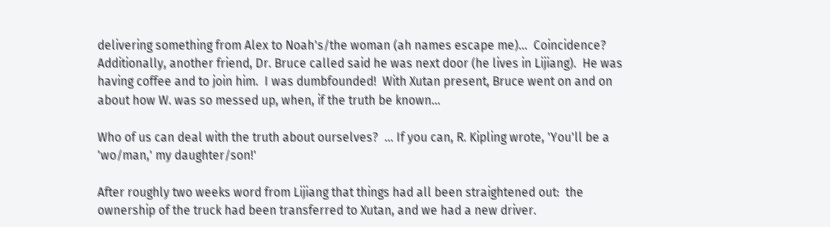delivering something from Alex to Noah's/the woman (ah names escape me)...  Coincidence?   Additionally, another friend, Dr. Bruce called said he was next door (he lives in Lijiang).  He was having coffee and to join him.  I was dumbfounded!  With Xutan present, Bruce went on and on about how W. was so messed up, when, if the truth be known...

Who of us can deal with the truth about ourselves?  ... If you can, R. Kipling wrote, 'You'll be a 'wo/man,' my daughter/son!'

After roughly two weeks word from Lijiang that things had all been straightened out:  the ownership of the truck had been transferred to Xutan, and we had a new driver.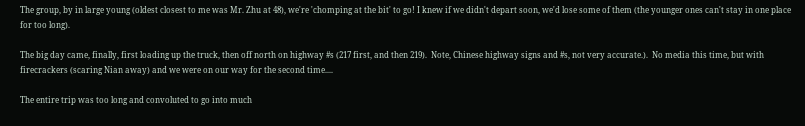The group, by in large young (oldest closest to me was Mr. Zhu at 48), we're 'chomping at the bit' to go! I knew if we didn't depart soon, we'd lose some of them (the younger ones can't stay in one place for too long).

The big day came, finally, first loading up the truck, then off north on highway #s (217 first, and then 219).  Note, Chinese highway signs and #s, not very accurate.).  No media this time, but with firecrackers (scaring Nian away) and we were on our way for the second time....

The entire trip was too long and convoluted to go into much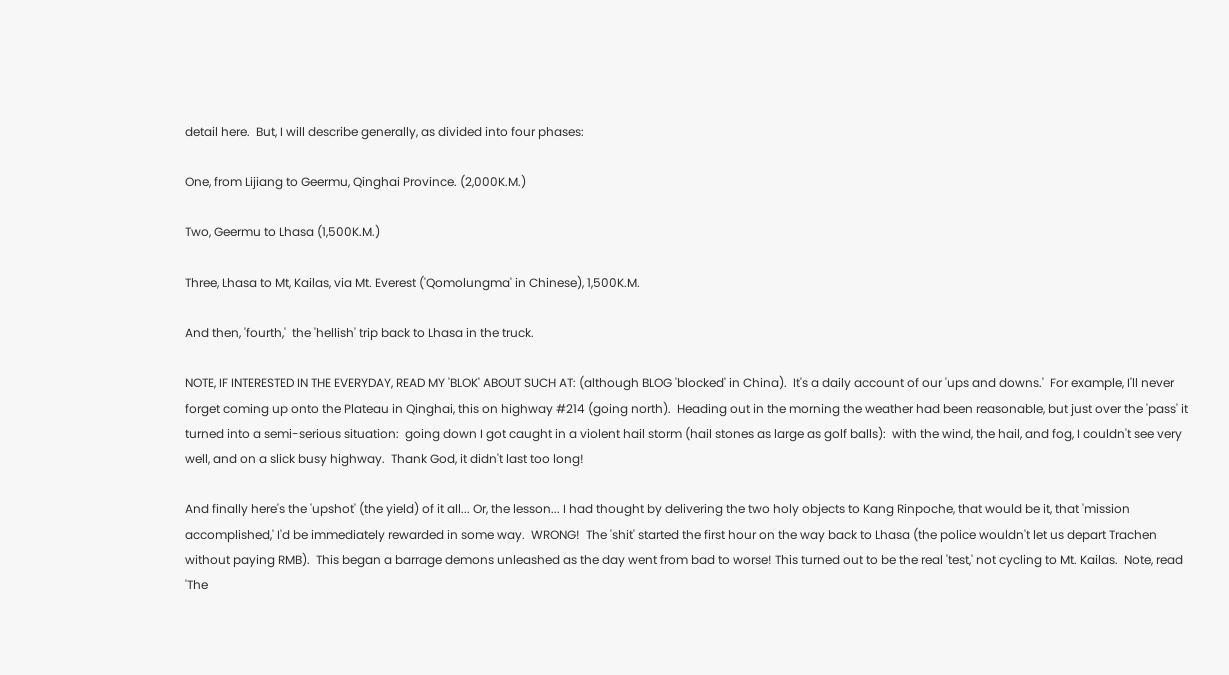detail here.  But, I will describe generally, as divided into four phases:

One, from Lijiang to Geermu, Qinghai Province. (2,000K.M.)

Two, Geermu to Lhasa (1,500K.M.)

Three, Lhasa to Mt, Kailas, via Mt. Everest ('Qomolungma' in Chinese), 1,500K.M.

And then, 'fourth,'  the 'hellish' trip back to Lhasa in the truck.

NOTE, IF INTERESTED IN THE EVERYDAY, READ MY 'BLOK' ABOUT SUCH AT: (although BLOG 'blocked' in China).  It's a daily account of our 'ups and downs.'  For example, I'll never forget coming up onto the Plateau in Qinghai, this on highway #214 (going north).  Heading out in the morning the weather had been reasonable, but just over the 'pass' it turned into a semi-serious situation:  going down I got caught in a violent hail storm (hail stones as large as golf balls):  with the wind, the hail, and fog, I couldn't see very well, and on a slick busy highway.  Thank God, it didn't last too long!

And finally here's the 'upshot' (the yield) of it all... Or, the lesson... I had thought by delivering the two holy objects to Kang Rinpoche, that would be it, that 'mission accomplished,' I'd be immediately rewarded in some way.  WRONG!  The 'shit' started the first hour on the way back to Lhasa (the police wouldn't let us depart Trachen without paying RMB).  This began a barrage demons unleashed as the day went from bad to worse! This turned out to be the real 'test,' not cycling to Mt. Kailas.  Note, read 'The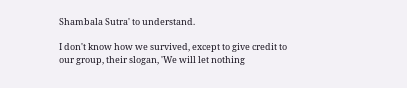Shambala Sutra' to understand.

I don't know how we survived, except to give credit to our group, their slogan, 'We will let nothing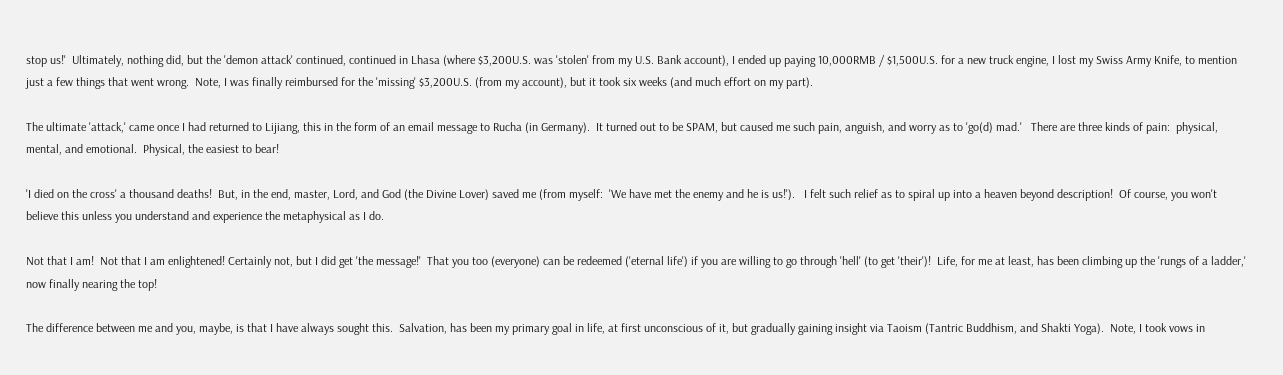stop us!'  Ultimately, nothing did, but the 'demon attack' continued, continued in Lhasa (where $3,200U.S. was 'stolen' from my U.S. Bank account), I ended up paying 10,000RMB / $1,500U.S. for a new truck engine, I lost my Swiss Army Knife, to mention just a few things that went wrong.  Note, I was finally reimbursed for the 'missing' $3,200U.S. (from my account), but it took six weeks (and much effort on my part).

The ultimate 'attack,' came once I had returned to Lijiang, this in the form of an email message to Rucha (in Germany).  It turned out to be SPAM, but caused me such pain, anguish, and worry as to 'go(d) mad.'   There are three kinds of pain:  physical, mental, and emotional.  Physical, the easiest to bear!

'I died on the cross' a thousand deaths!  But, in the end, master, Lord, and God (the Divine Lover) saved me (from myself:  'We have met the enemy and he is us!').   I felt such relief as to spiral up into a heaven beyond description!  Of course, you won't believe this unless you understand and experience the metaphysical as I do.

Not that I am!  Not that I am enlightened! Certainly not, but I did get 'the message!'  That you too (everyone) can be redeemed ('eternal life') if you are willing to go through 'hell' (to get 'their')!  Life, for me at least, has been climbing up the 'rungs of a ladder,' now finally nearing the top!

The difference between me and you, maybe, is that I have always sought this.  Salvation, has been my primary goal in life, at first unconscious of it, but gradually gaining insight via Taoism (Tantric Buddhism, and Shakti Yoga).  Note, I took vows in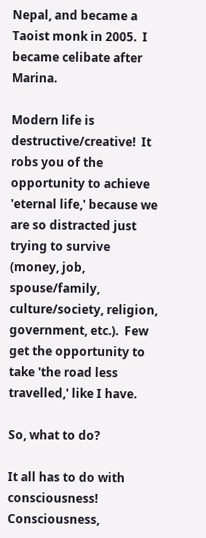Nepal, and became a Taoist monk in 2005.  I became celibate after Marina.

Modern life is destructive/creative!  It robs you of the opportunity to achieve 'eternal life,' because we are so distracted just trying to survive (money, job, spouse/family, culture/society, religion, government, etc.).  Few get the opportunity to take 'the road less travelled,' like I have.

So, what to do?

It all has to do with consciousness!   Consciousness,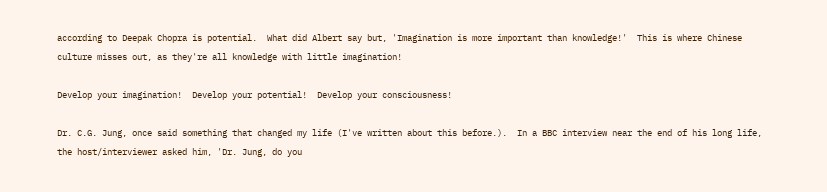according to Deepak Chopra is potential.  What did Albert say but, 'Imagination is more important than knowledge!'  This is where Chinese culture misses out, as they're all knowledge with little imagination!

Develop your imagination!  Develop your potential!  Develop your consciousness!

Dr. C.G. Jung, once said something that changed my life (I've written about this before.).  In a BBC interview near the end of his long life, the host/interviewer asked him, 'Dr. Jung, do you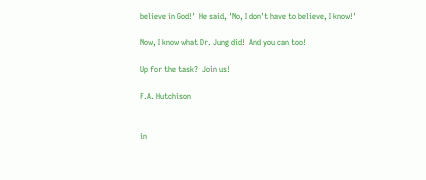believe in God!'  He said, 'No, I don't have to believe, I know!'

Now, I know what Dr. Jung did!  And you can too!

Up for the task?  Join us!

F.A. Hutchison


in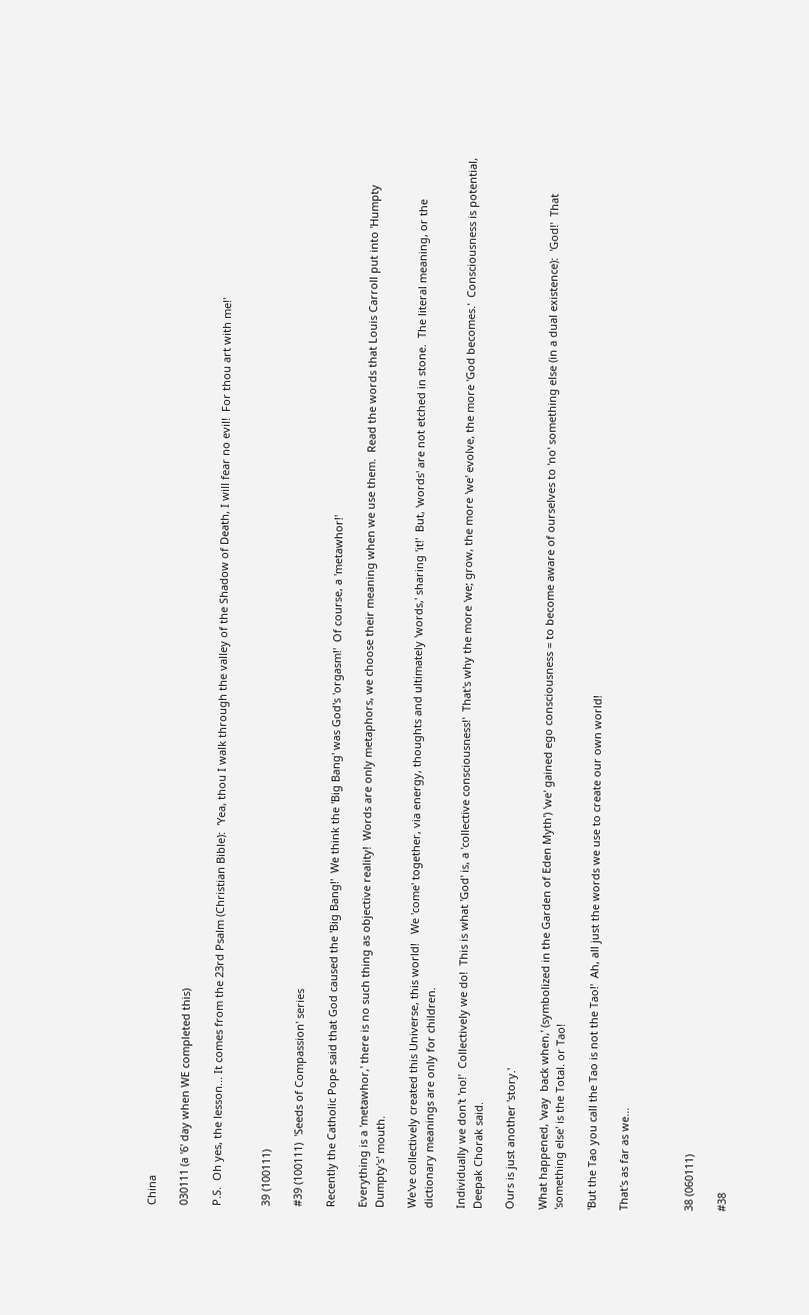China

030111 (a '6' day when WE completed this)

P.S.  Oh yes, the lesson... It comes from the 23rd Psalm (Christian Bible):  'Yea, thou I walk through the valley of the Shadow of Death, I will fear no evil!  For thou art with me!'


39 (100111)

#39 (100111)  'Seeds of Compassion' series

Recently the Catholic Pope said that God caused the 'Big Bang!'  We think the 'Big Bang' was God's 'orgasm!'  Of course, a 'metawhor!'

Everything is a 'metawhor,' there is no such thing as objective reality!  Words are only metaphors, we choose their meaning when we use them.  Read the words that Louis Carroll put into 'Humpty Dumpty's' mouth.

We've collectively created this Universe, this world!   We 'come' together, via energy, thoughts and ultimately 'words,' sharing 'it!'  But, 'words' are not etched in stone.  The literal meaning, or the dictionary meanings are only for children.

Individually we don't 'no!'  Collectively we do!  This is what 'God' is, a 'collective consciousness!'  That's why the more 'we; grow, the more 'we' evolve, the more 'God becomes.'  Consciousness is potential, Deepak Chorak said.

Ours is just another 'story.'

What happened, 'way  back when,' (symbolized in the Garden of Eden Myth') 'we' gained ego consciousness = to become aware of ourselves to 'no' something else (in a dual existence):  'God!'  That 'something else' is the Total. or Tao!

'But the Tao you call the Tao is not the Tao!'  Ah, all just the words we use to create our own world!

That's as far as we...



38 (060111)

#38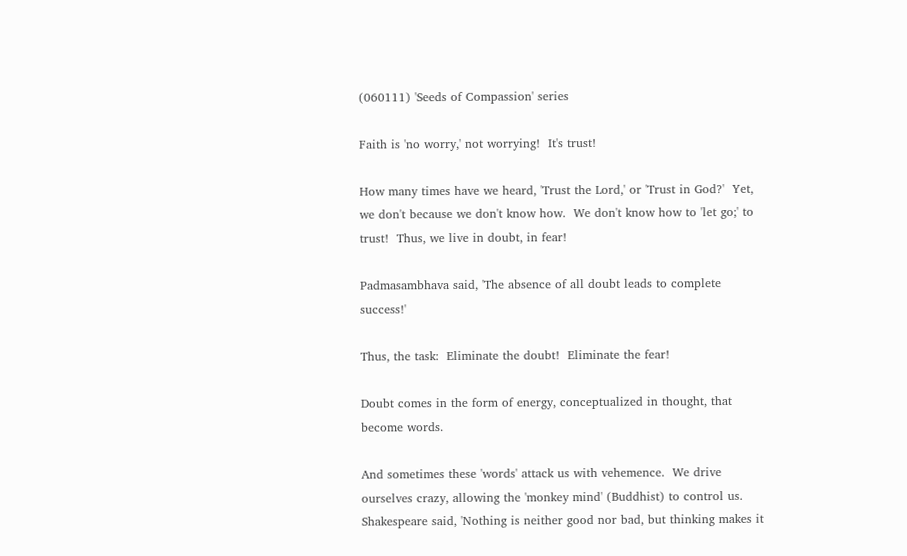(060111) 'Seeds of Compassion' series

Faith is 'no worry,' not worrying!  It's trust!

How many times have we heard, 'Trust the Lord,' or 'Trust in God?'  Yet, we don't because we don't know how.  We don't know how to 'let go;' to trust!  Thus, we live in doubt, in fear!

Padmasambhava said, 'The absence of all doubt leads to complete success!'

Thus, the task:  Eliminate the doubt!  Eliminate the fear!

Doubt comes in the form of energy, conceptualized in thought, that become words.

And sometimes these 'words' attack us with vehemence.  We drive ourselves crazy, allowing the 'monkey mind' (Buddhist) to control us.  Shakespeare said, 'Nothing is neither good nor bad, but thinking makes it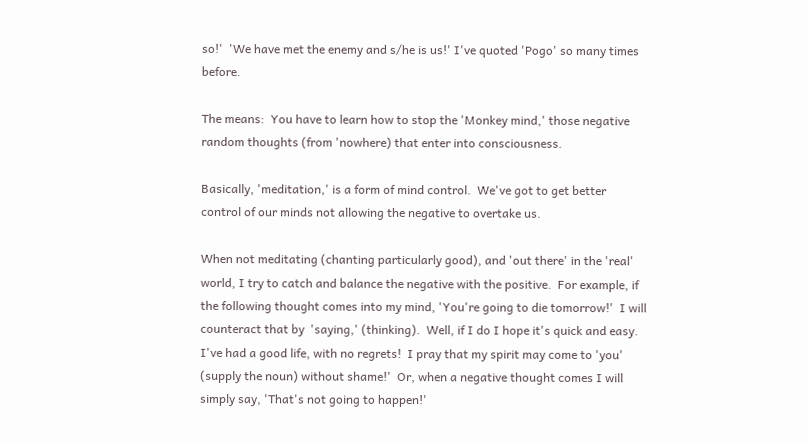so!'  'We have met the enemy and s/he is us!' I've quoted 'Pogo' so many times before.

The means:  You have to learn how to stop the 'Monkey mind,' those negative random thoughts (from 'nowhere) that enter into consciousness.

Basically, 'meditation,' is a form of mind control.  We've got to get better control of our minds not allowing the negative to overtake us.

When not meditating (chanting particularly good), and 'out there' in the 'real' world, I try to catch and balance the negative with the positive.  For example, if the following thought comes into my mind, 'You're going to die tomorrow!'  I will counteract that by  'saying,' (thinking).  Well, if I do I hope it's quick and easy.  I've had a good life, with no regrets!  I pray that my spirit may come to 'you' (supply the noun) without shame!'  Or, when a negative thought comes I will simply say, 'That's not going to happen!'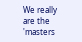We really are the 'masters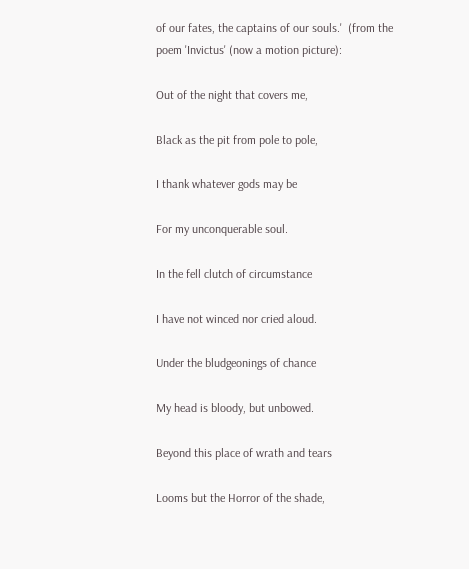of our fates, the captains of our souls.'  (from the poem 'Invictus' (now a motion picture):

Out of the night that covers me,

Black as the pit from pole to pole,

I thank whatever gods may be

For my unconquerable soul.

In the fell clutch of circumstance

I have not winced nor cried aloud.

Under the bludgeonings of chance

My head is bloody, but unbowed.

Beyond this place of wrath and tears

Looms but the Horror of the shade,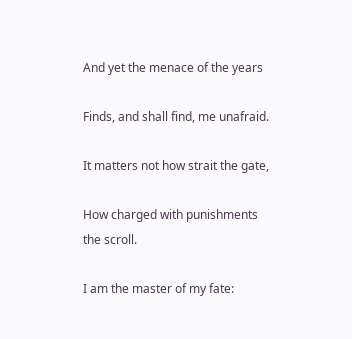And yet the menace of the years

Finds, and shall find, me unafraid.

It matters not how strait the gate,

How charged with punishments the scroll.

I am the master of my fate: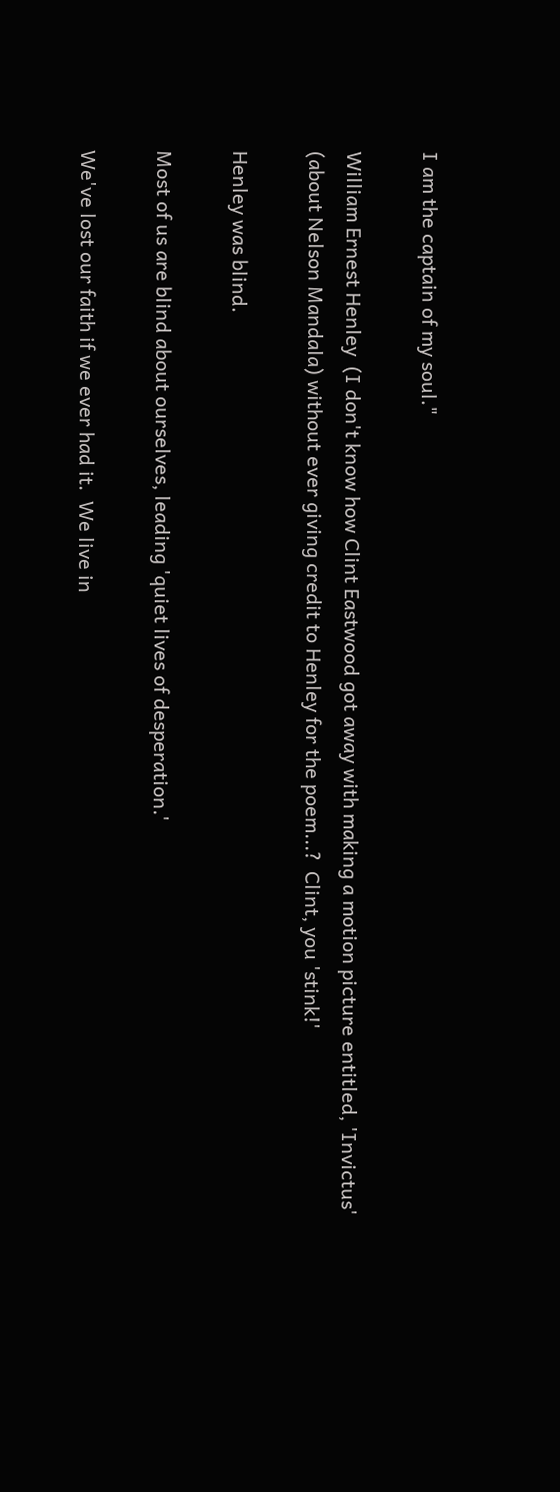I am the captain of my soul."

William Ernest Henley  (I don't know how Clint Eastwood got away with making a motion picture entitled, 'Invictus' (about Nelson Mandala) without ever giving credit to Henley for the poem...?  Clint, you 'stink!'

Henley was blind.

Most of us are blind about ourselves, leading 'quiet lives of desperation.'

We've lost our faith if we ever had it.  We live in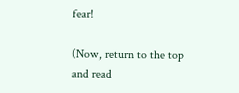fear!

(Now, return to the top and read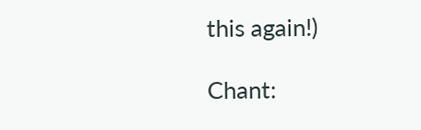this again!)

Chant: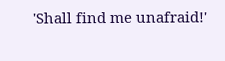'Shall find me unafraid!'